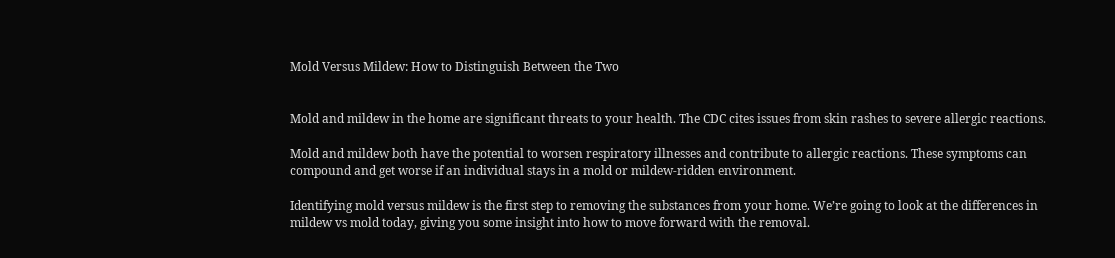Mold Versus Mildew: How to Distinguish Between the Two


Mold and mildew in the home are significant threats to your health. The CDC cites issues from skin rashes to severe allergic reactions.

Mold and mildew both have the potential to worsen respiratory illnesses and contribute to allergic reactions. These symptoms can compound and get worse if an individual stays in a mold or mildew-ridden environment.

Identifying mold versus mildew is the first step to removing the substances from your home. We’re going to look at the differences in mildew vs mold today, giving you some insight into how to move forward with the removal.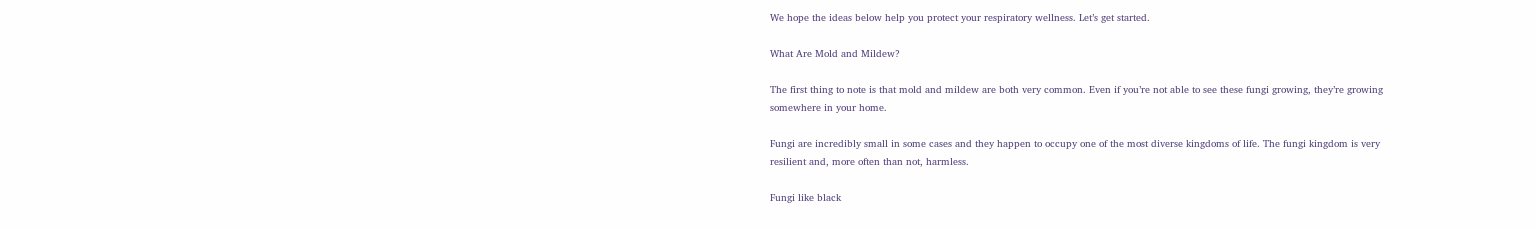We hope the ideas below help you protect your respiratory wellness. Let’s get started.

What Are Mold and Mildew?

The first thing to note is that mold and mildew are both very common. Even if you’re not able to see these fungi growing, they’re growing somewhere in your home.

Fungi are incredibly small in some cases and they happen to occupy one of the most diverse kingdoms of life. The fungi kingdom is very resilient and, more often than not, harmless.

Fungi like black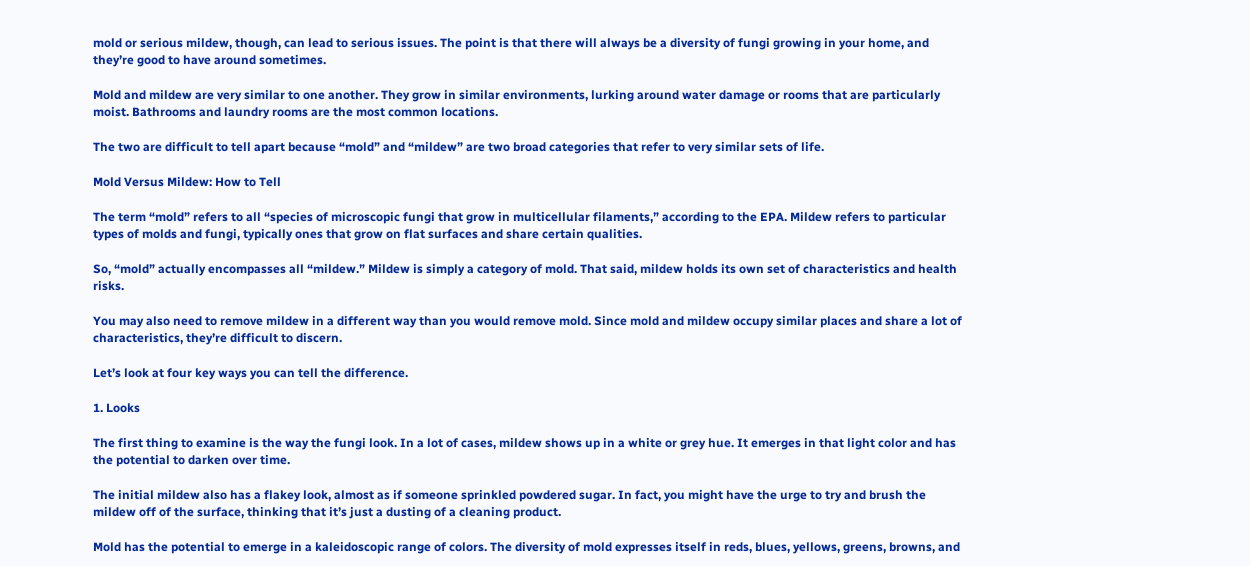mold or serious mildew, though, can lead to serious issues. The point is that there will always be a diversity of fungi growing in your home, and they’re good to have around sometimes.

Mold and mildew are very similar to one another. They grow in similar environments, lurking around water damage or rooms that are particularly moist. Bathrooms and laundry rooms are the most common locations.

The two are difficult to tell apart because “mold” and “mildew” are two broad categories that refer to very similar sets of life.

Mold Versus Mildew: How to Tell

The term “mold” refers to all “species of microscopic fungi that grow in multicellular filaments,” according to the EPA. Mildew refers to particular types of molds and fungi, typically ones that grow on flat surfaces and share certain qualities.

So, “mold” actually encompasses all “mildew.” Mildew is simply a category of mold. That said, mildew holds its own set of characteristics and health risks.

You may also need to remove mildew in a different way than you would remove mold. Since mold and mildew occupy similar places and share a lot of characteristics, they’re difficult to discern.

Let’s look at four key ways you can tell the difference.

1. Looks

The first thing to examine is the way the fungi look. In a lot of cases, mildew shows up in a white or grey hue. It emerges in that light color and has the potential to darken over time.

The initial mildew also has a flakey look, almost as if someone sprinkled powdered sugar. In fact, you might have the urge to try and brush the mildew off of the surface, thinking that it’s just a dusting of a cleaning product.

Mold has the potential to emerge in a kaleidoscopic range of colors. The diversity of mold expresses itself in reds, blues, yellows, greens, browns, and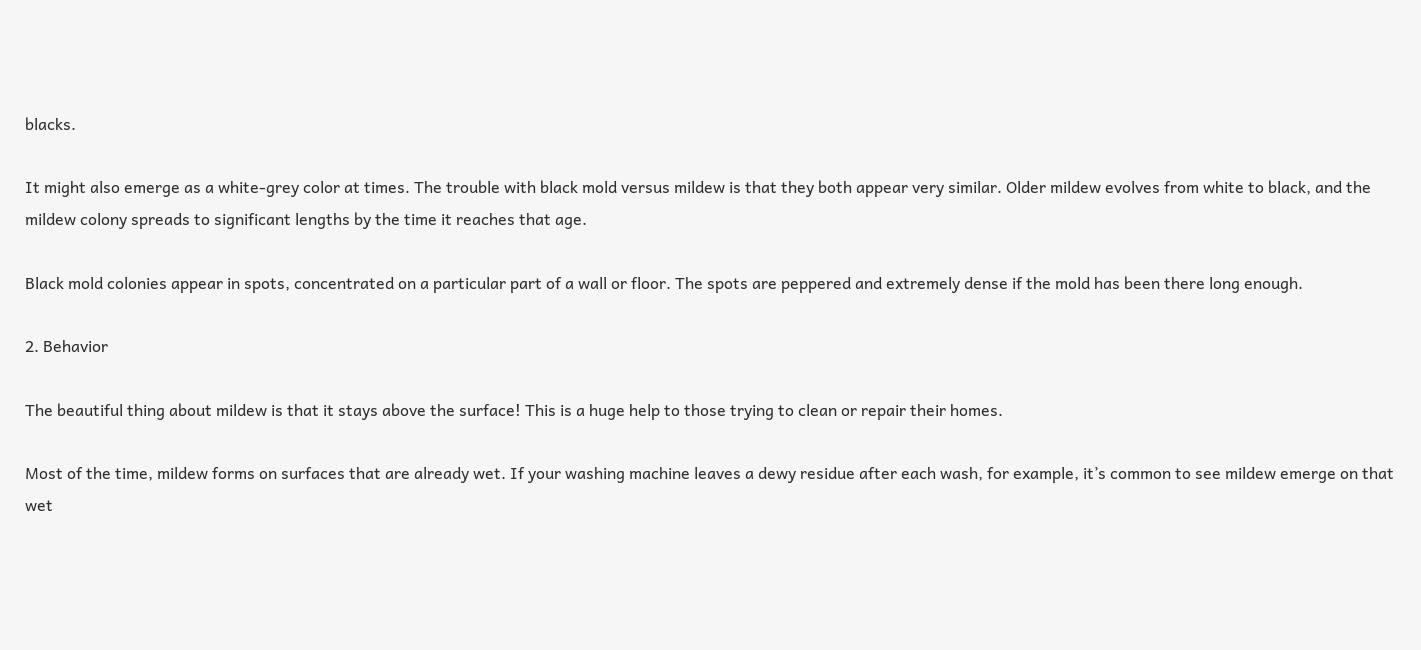blacks.

It might also emerge as a white-grey color at times. The trouble with black mold versus mildew is that they both appear very similar. Older mildew evolves from white to black, and the mildew colony spreads to significant lengths by the time it reaches that age.

Black mold colonies appear in spots, concentrated on a particular part of a wall or floor. The spots are peppered and extremely dense if the mold has been there long enough.

2. Behavior

The beautiful thing about mildew is that it stays above the surface! This is a huge help to those trying to clean or repair their homes.

Most of the time, mildew forms on surfaces that are already wet. If your washing machine leaves a dewy residue after each wash, for example, it’s common to see mildew emerge on that wet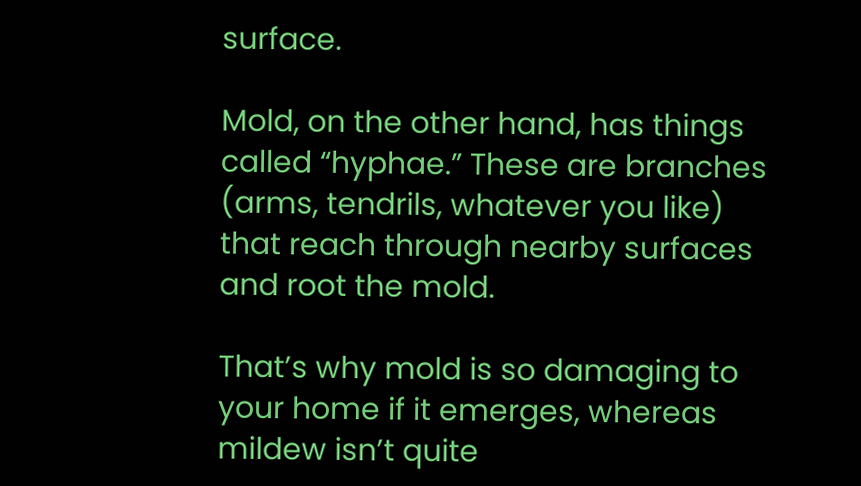surface.

Mold, on the other hand, has things called “hyphae.” These are branches (arms, tendrils, whatever you like) that reach through nearby surfaces and root the mold.

That’s why mold is so damaging to your home if it emerges, whereas mildew isn’t quite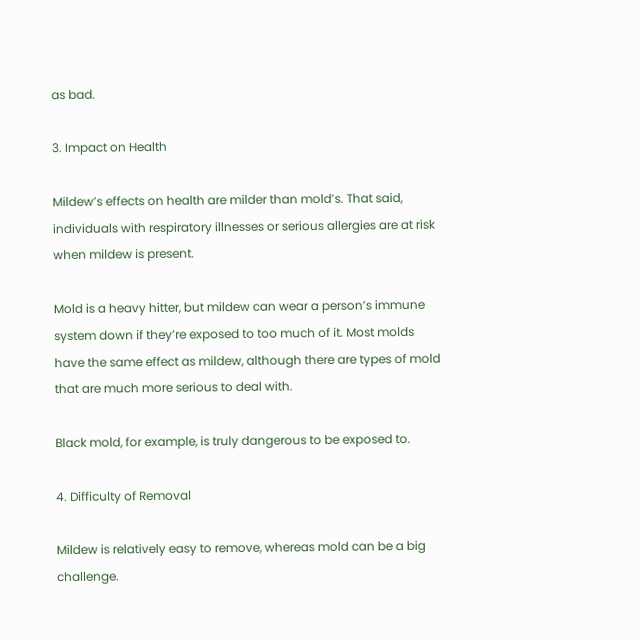as bad.

3. Impact on Health

Mildew’s effects on health are milder than mold’s. That said, individuals with respiratory illnesses or serious allergies are at risk when mildew is present.

Mold is a heavy hitter, but mildew can wear a person’s immune system down if they’re exposed to too much of it. Most molds have the same effect as mildew, although there are types of mold that are much more serious to deal with.

Black mold, for example, is truly dangerous to be exposed to.

4. Difficulty of Removal

Mildew is relatively easy to remove, whereas mold can be a big challenge.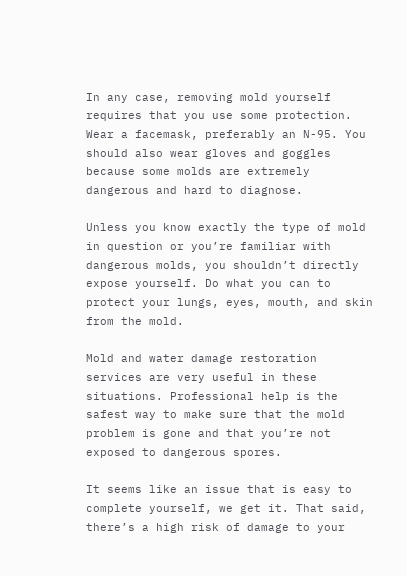In any case, removing mold yourself requires that you use some protection. Wear a facemask, preferably an N-95. You should also wear gloves and goggles because some molds are extremely dangerous and hard to diagnose.

Unless you know exactly the type of mold in question or you’re familiar with dangerous molds, you shouldn’t directly expose yourself. Do what you can to protect your lungs, eyes, mouth, and skin from the mold.

Mold and water damage restoration services are very useful in these situations. Professional help is the safest way to make sure that the mold problem is gone and that you’re not exposed to dangerous spores.

It seems like an issue that is easy to complete yourself, we get it. That said, there’s a high risk of damage to your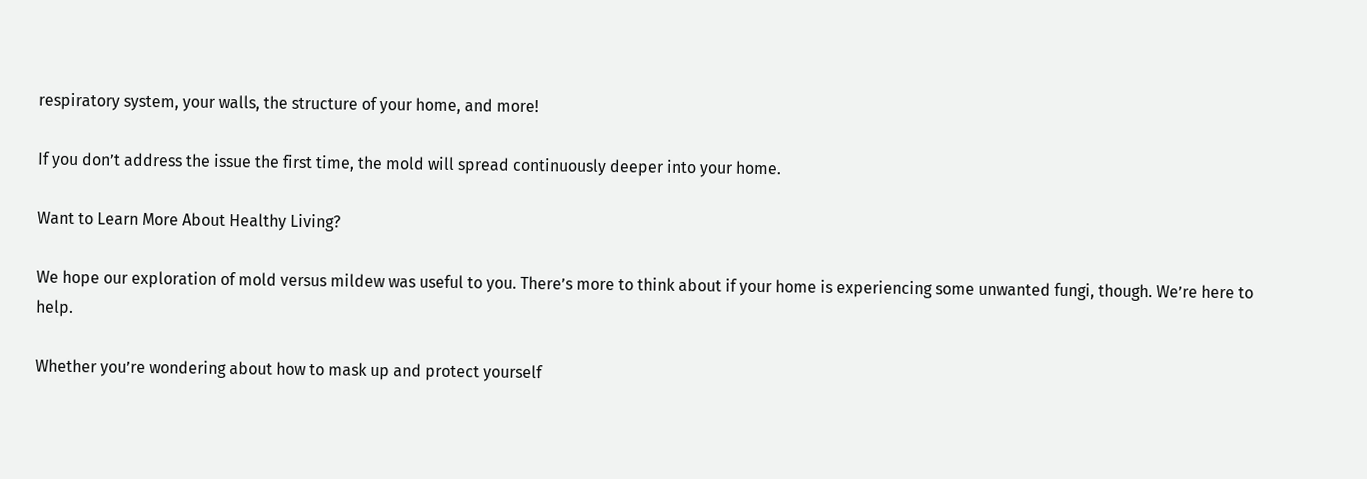respiratory system, your walls, the structure of your home, and more!

If you don’t address the issue the first time, the mold will spread continuously deeper into your home.

Want to Learn More About Healthy Living?

We hope our exploration of mold versus mildew was useful to you. There’s more to think about if your home is experiencing some unwanted fungi, though. We’re here to help.

Whether you’re wondering about how to mask up and protect yourself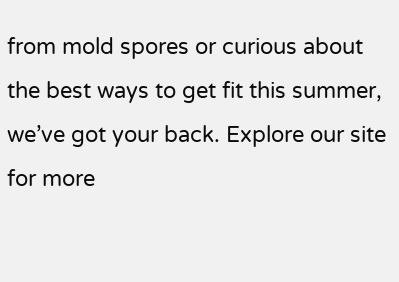from mold spores or curious about the best ways to get fit this summer, we’ve got your back. Explore our site for more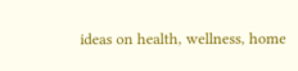ideas on health, wellness, home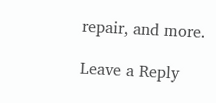repair, and more.

Leave a Reply